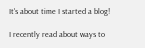It's about time I started a blog!

I recently read about ways to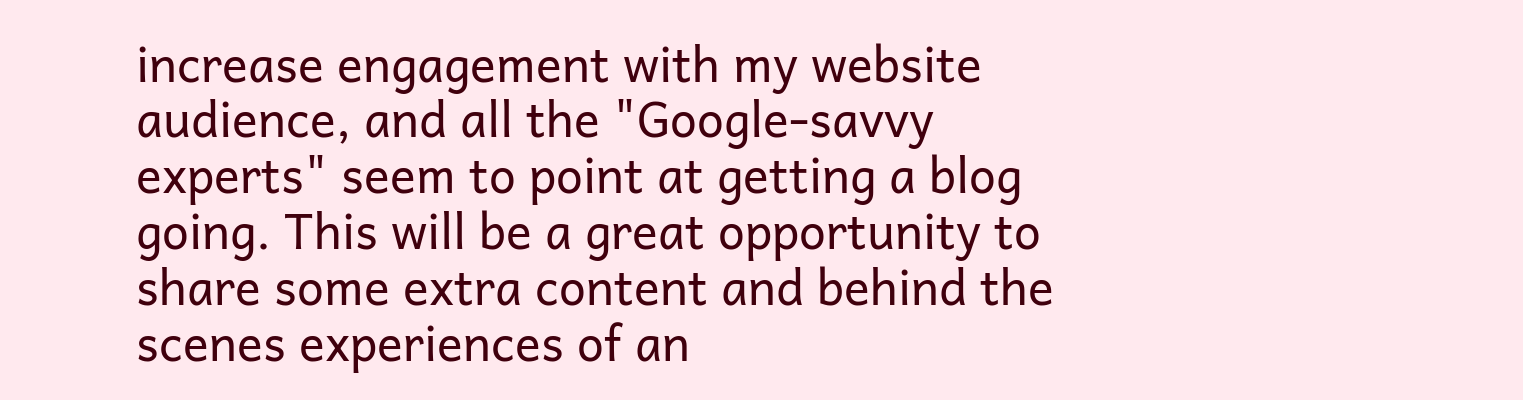increase engagement with my website audience, and all the "Google-savvy experts" seem to point at getting a blog going. This will be a great opportunity to share some extra content and behind the scenes experiences of an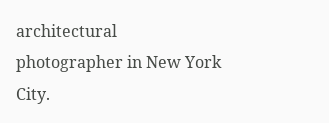architectural photographer in New York City.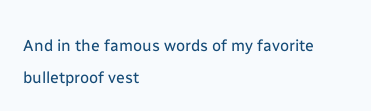And in the famous words of my favorite bulletproof vest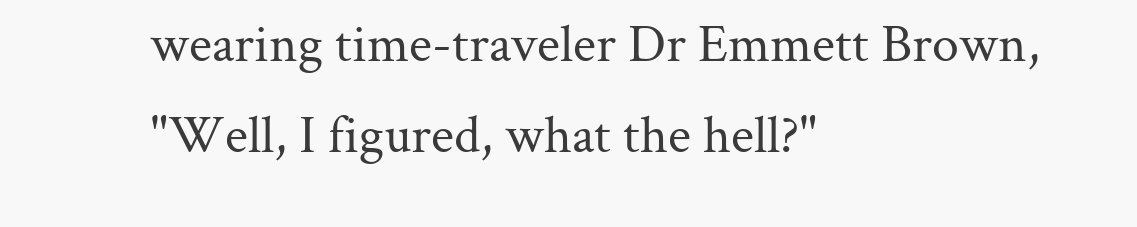wearing time-traveler Dr Emmett Brown, "Well, I figured, what the hell?"